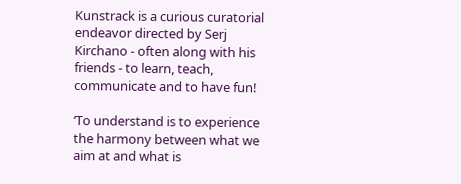Kunstrack is a curious curatorial endeavor directed by Serj Kirchano - often along with his friends - to learn, teach, communicate and to have fun!

‘To understand is to experience the harmony between what we aim at and what is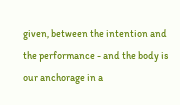given, between the intention and the performance - and the body is our anchorage in a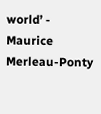world’ - Maurice Merleau-Ponty